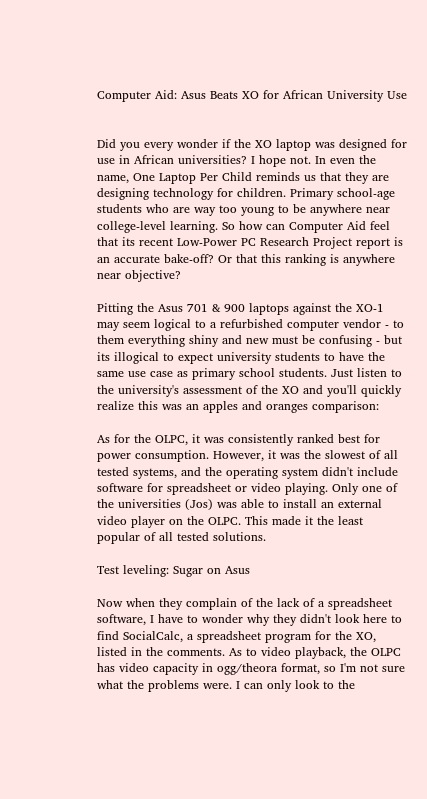Computer Aid: Asus Beats XO for African University Use


Did you every wonder if the XO laptop was designed for use in African universities? I hope not. In even the name, One Laptop Per Child reminds us that they are designing technology for children. Primary school-age students who are way too young to be anywhere near college-level learning. So how can Computer Aid feel that its recent Low-Power PC Research Project report is an accurate bake-off? Or that this ranking is anywhere near objective?

Pitting the Asus 701 & 900 laptops against the XO-1 may seem logical to a refurbished computer vendor - to them everything shiny and new must be confusing - but its illogical to expect university students to have the same use case as primary school students. Just listen to the university's assessment of the XO and you'll quickly realize this was an apples and oranges comparison:

As for the OLPC, it was consistently ranked best for power consumption. However, it was the slowest of all tested systems, and the operating system didn't include software for spreadsheet or video playing. Only one of the universities (Jos) was able to install an external video player on the OLPC. This made it the least popular of all tested solutions.

Test leveling: Sugar on Asus

Now when they complain of the lack of a spreadsheet software, I have to wonder why they didn't look here to find SocialCalc, a spreadsheet program for the XO, listed in the comments. As to video playback, the OLPC has video capacity in ogg/theora format, so I'm not sure what the problems were. I can only look to the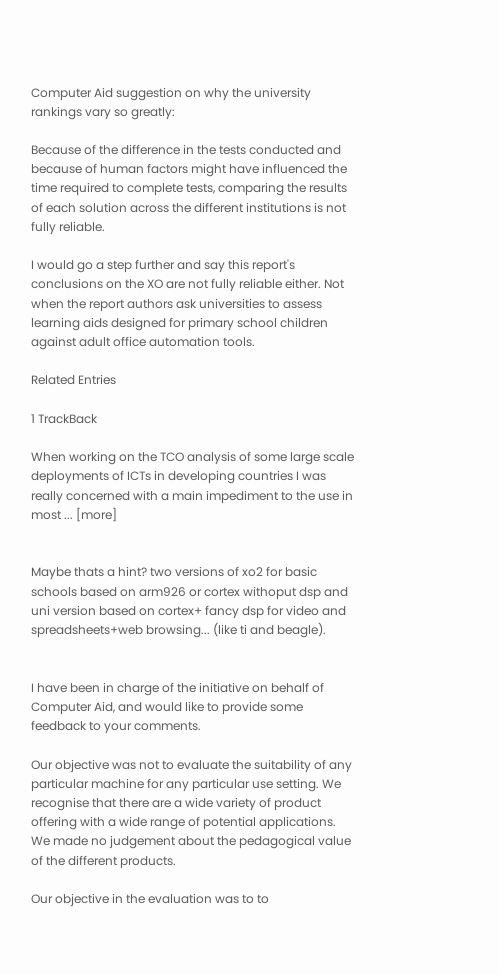Computer Aid suggestion on why the university rankings vary so greatly:

Because of the difference in the tests conducted and because of human factors might have influenced the time required to complete tests, comparing the results of each solution across the different institutions is not fully reliable.

I would go a step further and say this report's conclusions on the XO are not fully reliable either. Not when the report authors ask universities to assess learning aids designed for primary school children against adult office automation tools.

Related Entries

1 TrackBack

When working on the TCO analysis of some large scale deployments of ICTs in developing countries I was really concerned with a main impediment to the use in most ... [more]


Maybe thats a hint? two versions of xo2 for basic schools based on arm926 or cortex withoput dsp and uni version based on cortex+ fancy dsp for video and spreadsheets+web browsing... (like ti and beagle).


I have been in charge of the initiative on behalf of Computer Aid, and would like to provide some feedback to your comments.

Our objective was not to evaluate the suitability of any particular machine for any particular use setting. We recognise that there are a wide variety of product offering with a wide range of potential applications. We made no judgement about the pedagogical value
of the different products.

Our objective in the evaluation was to to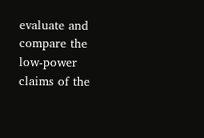evaluate and compare the low-power claims of the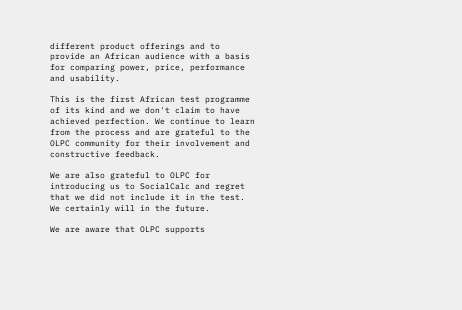different product offerings and to provide an African audience with a basis for comparing power, price, performance and usability.

This is the first African test programme of its kind and we don't claim to have achieved perfection. We continue to learn from the process and are grateful to the OLPC community for their involvement and constructive feedback.

We are also grateful to OLPC for introducing us to SocialCalc and regret that we did not include it in the test. We certainly will in the future.

We are aware that OLPC supports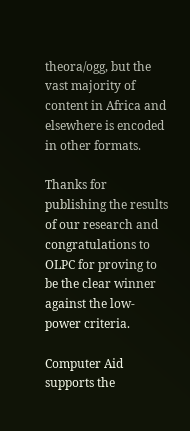theora/ogg, but the vast majority of content in Africa and elsewhere is encoded in other formats.

Thanks for publishing the results of our research and congratulations to OLPC for proving to be the clear winner against the low-power criteria.

Computer Aid supports the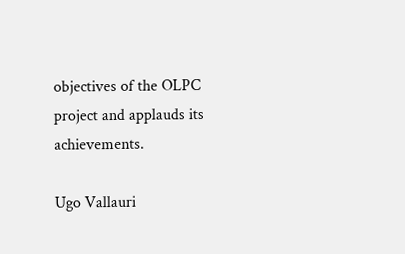objectives of the OLPC project and applauds its achievements.

Ugo Vallauri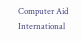Computer Aid International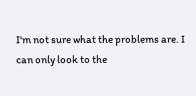I'm not sure what the problems are. I can only look to the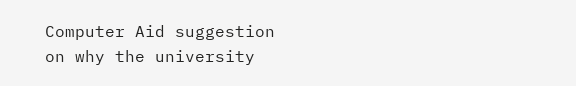Computer Aid suggestion on why the university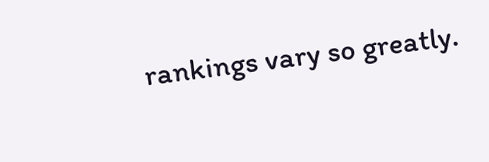rankings vary so greatly.